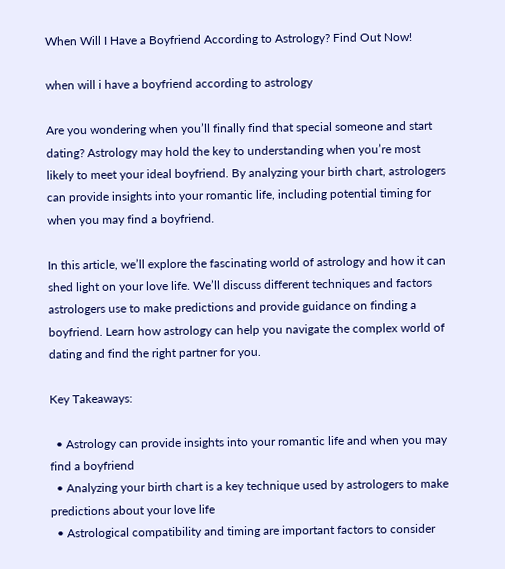When Will I Have a Boyfriend According to Astrology? Find Out Now!

when will i have a boyfriend according to astrology

Are you wondering when you’ll finally find that special someone and start dating? Astrology may hold the key to understanding when you’re most likely to meet your ideal boyfriend. By analyzing your birth chart, astrologers can provide insights into your romantic life, including potential timing for when you may find a boyfriend.

In this article, we’ll explore the fascinating world of astrology and how it can shed light on your love life. We’ll discuss different techniques and factors astrologers use to make predictions and provide guidance on finding a boyfriend. Learn how astrology can help you navigate the complex world of dating and find the right partner for you.

Key Takeaways:

  • Astrology can provide insights into your romantic life and when you may find a boyfriend
  • Analyzing your birth chart is a key technique used by astrologers to make predictions about your love life
  • Astrological compatibility and timing are important factors to consider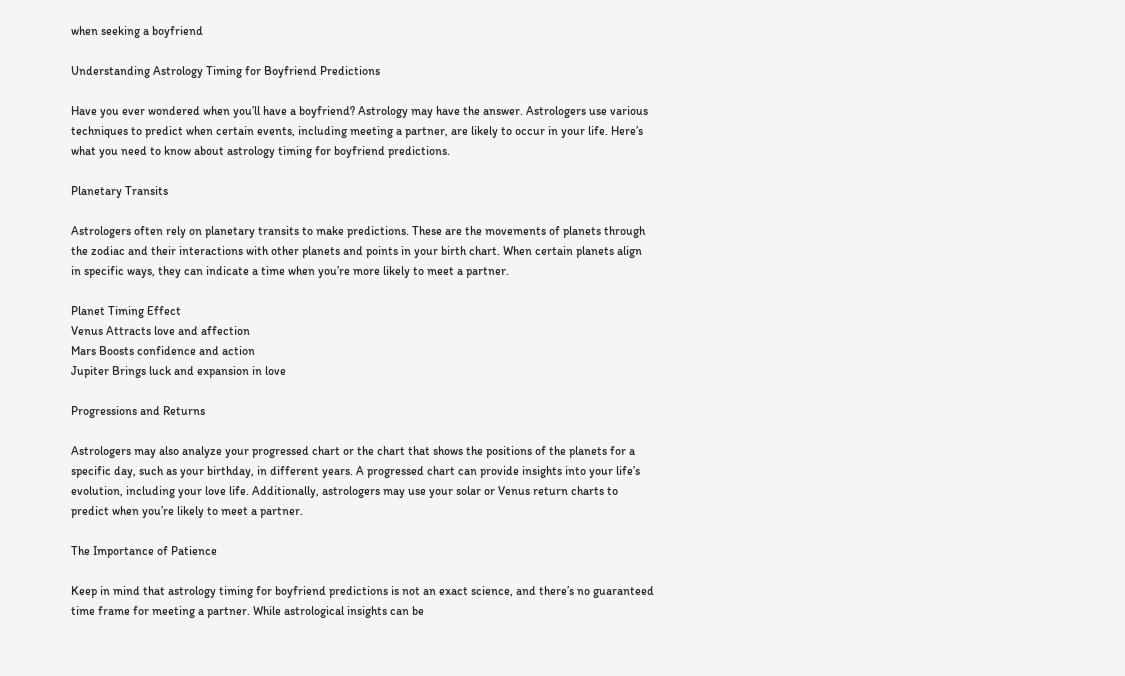when seeking a boyfriend

Understanding Astrology Timing for Boyfriend Predictions

Have you ever wondered when you’ll have a boyfriend? Astrology may have the answer. Astrologers use various techniques to predict when certain events, including meeting a partner, are likely to occur in your life. Here’s what you need to know about astrology timing for boyfriend predictions.

Planetary Transits

Astrologers often rely on planetary transits to make predictions. These are the movements of planets through the zodiac and their interactions with other planets and points in your birth chart. When certain planets align in specific ways, they can indicate a time when you’re more likely to meet a partner.

Planet Timing Effect
Venus Attracts love and affection
Mars Boosts confidence and action
Jupiter Brings luck and expansion in love

Progressions and Returns

Astrologers may also analyze your progressed chart or the chart that shows the positions of the planets for a specific day, such as your birthday, in different years. A progressed chart can provide insights into your life’s evolution, including your love life. Additionally, astrologers may use your solar or Venus return charts to predict when you’re likely to meet a partner.

The Importance of Patience

Keep in mind that astrology timing for boyfriend predictions is not an exact science, and there’s no guaranteed time frame for meeting a partner. While astrological insights can be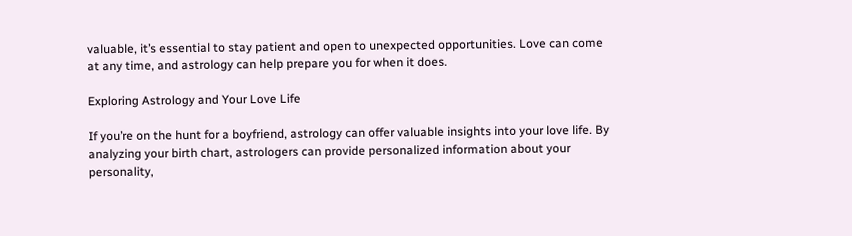valuable, it’s essential to stay patient and open to unexpected opportunities. Love can come at any time, and astrology can help prepare you for when it does.

Exploring Astrology and Your Love Life

If you’re on the hunt for a boyfriend, astrology can offer valuable insights into your love life. By analyzing your birth chart, astrologers can provide personalized information about your personality,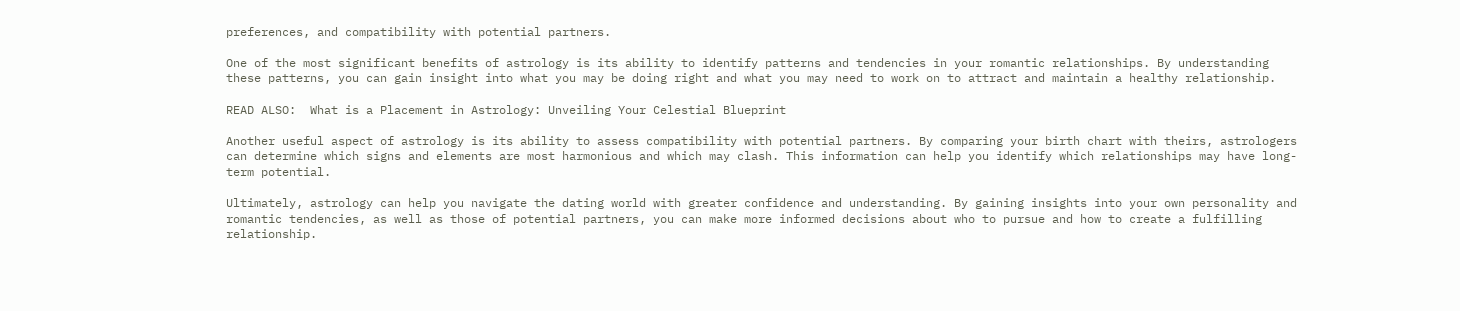preferences, and compatibility with potential partners.

One of the most significant benefits of astrology is its ability to identify patterns and tendencies in your romantic relationships. By understanding these patterns, you can gain insight into what you may be doing right and what you may need to work on to attract and maintain a healthy relationship.

READ ALSO:  What is a Placement in Astrology: Unveiling Your Celestial Blueprint

Another useful aspect of astrology is its ability to assess compatibility with potential partners. By comparing your birth chart with theirs, astrologers can determine which signs and elements are most harmonious and which may clash. This information can help you identify which relationships may have long-term potential.

Ultimately, astrology can help you navigate the dating world with greater confidence and understanding. By gaining insights into your own personality and romantic tendencies, as well as those of potential partners, you can make more informed decisions about who to pursue and how to create a fulfilling relationship.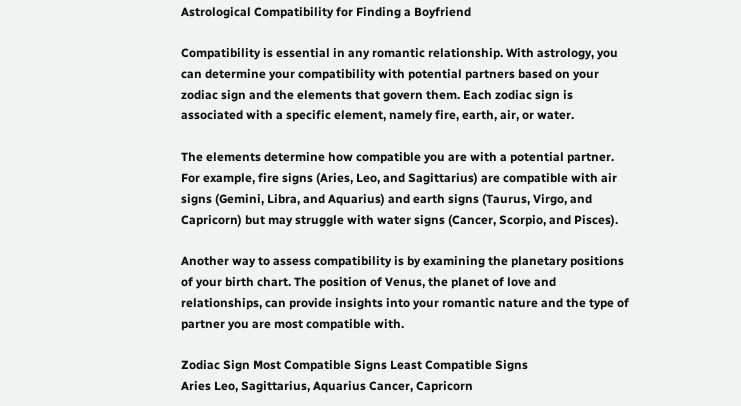Astrological Compatibility for Finding a Boyfriend

Compatibility is essential in any romantic relationship. With astrology, you can determine your compatibility with potential partners based on your zodiac sign and the elements that govern them. Each zodiac sign is associated with a specific element, namely fire, earth, air, or water.

The elements determine how compatible you are with a potential partner. For example, fire signs (Aries, Leo, and Sagittarius) are compatible with air signs (Gemini, Libra, and Aquarius) and earth signs (Taurus, Virgo, and Capricorn) but may struggle with water signs (Cancer, Scorpio, and Pisces).

Another way to assess compatibility is by examining the planetary positions of your birth chart. The position of Venus, the planet of love and relationships, can provide insights into your romantic nature and the type of partner you are most compatible with.

Zodiac Sign Most Compatible Signs Least Compatible Signs
Aries Leo, Sagittarius, Aquarius Cancer, Capricorn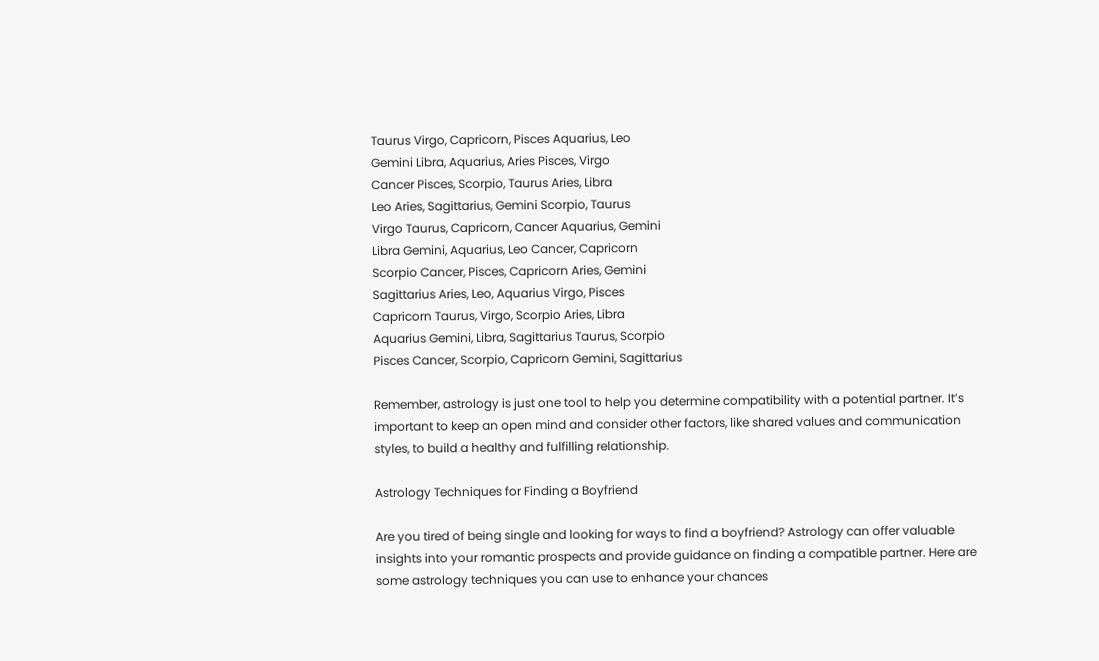Taurus Virgo, Capricorn, Pisces Aquarius, Leo
Gemini Libra, Aquarius, Aries Pisces, Virgo
Cancer Pisces, Scorpio, Taurus Aries, Libra
Leo Aries, Sagittarius, Gemini Scorpio, Taurus
Virgo Taurus, Capricorn, Cancer Aquarius, Gemini
Libra Gemini, Aquarius, Leo Cancer, Capricorn
Scorpio Cancer, Pisces, Capricorn Aries, Gemini
Sagittarius Aries, Leo, Aquarius Virgo, Pisces
Capricorn Taurus, Virgo, Scorpio Aries, Libra
Aquarius Gemini, Libra, Sagittarius Taurus, Scorpio
Pisces Cancer, Scorpio, Capricorn Gemini, Sagittarius

Remember, astrology is just one tool to help you determine compatibility with a potential partner. It’s important to keep an open mind and consider other factors, like shared values and communication styles, to build a healthy and fulfilling relationship.

Astrology Techniques for Finding a Boyfriend

Are you tired of being single and looking for ways to find a boyfriend? Astrology can offer valuable insights into your romantic prospects and provide guidance on finding a compatible partner. Here are some astrology techniques you can use to enhance your chances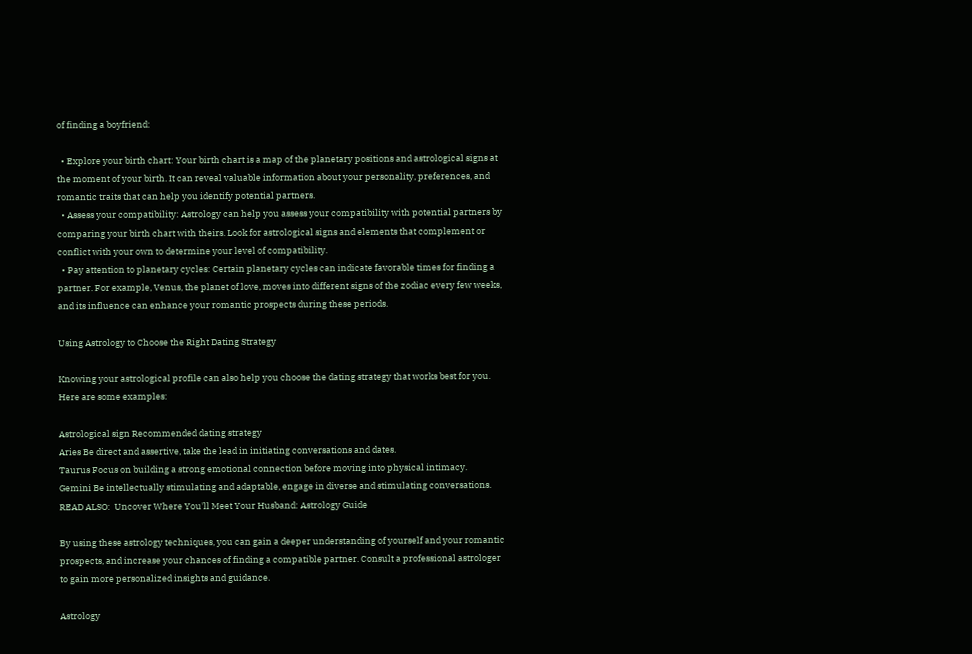of finding a boyfriend:

  • Explore your birth chart: Your birth chart is a map of the planetary positions and astrological signs at the moment of your birth. It can reveal valuable information about your personality, preferences, and romantic traits that can help you identify potential partners.
  • Assess your compatibility: Astrology can help you assess your compatibility with potential partners by comparing your birth chart with theirs. Look for astrological signs and elements that complement or conflict with your own to determine your level of compatibility.
  • Pay attention to planetary cycles: Certain planetary cycles can indicate favorable times for finding a partner. For example, Venus, the planet of love, moves into different signs of the zodiac every few weeks, and its influence can enhance your romantic prospects during these periods.

Using Astrology to Choose the Right Dating Strategy

Knowing your astrological profile can also help you choose the dating strategy that works best for you. Here are some examples:

Astrological sign Recommended dating strategy
Aries Be direct and assertive, take the lead in initiating conversations and dates.
Taurus Focus on building a strong emotional connection before moving into physical intimacy.
Gemini Be intellectually stimulating and adaptable, engage in diverse and stimulating conversations.
READ ALSO:  Uncover Where You'll Meet Your Husband: Astrology Guide

By using these astrology techniques, you can gain a deeper understanding of yourself and your romantic prospects, and increase your chances of finding a compatible partner. Consult a professional astrologer to gain more personalized insights and guidance.

Astrology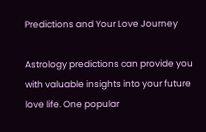Predictions and Your Love Journey

Astrology predictions can provide you with valuable insights into your future love life. One popular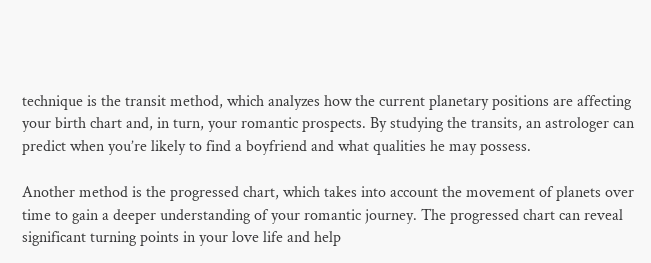technique is the transit method, which analyzes how the current planetary positions are affecting your birth chart and, in turn, your romantic prospects. By studying the transits, an astrologer can predict when you’re likely to find a boyfriend and what qualities he may possess.

Another method is the progressed chart, which takes into account the movement of planets over time to gain a deeper understanding of your romantic journey. The progressed chart can reveal significant turning points in your love life and help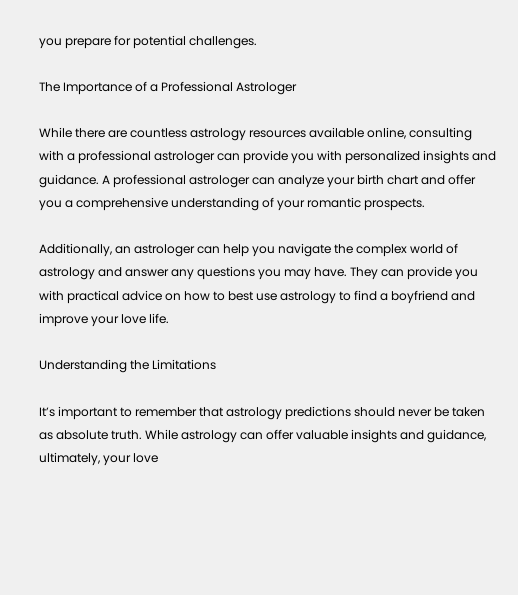you prepare for potential challenges.

The Importance of a Professional Astrologer

While there are countless astrology resources available online, consulting with a professional astrologer can provide you with personalized insights and guidance. A professional astrologer can analyze your birth chart and offer you a comprehensive understanding of your romantic prospects.

Additionally, an astrologer can help you navigate the complex world of astrology and answer any questions you may have. They can provide you with practical advice on how to best use astrology to find a boyfriend and improve your love life.

Understanding the Limitations

It’s important to remember that astrology predictions should never be taken as absolute truth. While astrology can offer valuable insights and guidance, ultimately, your love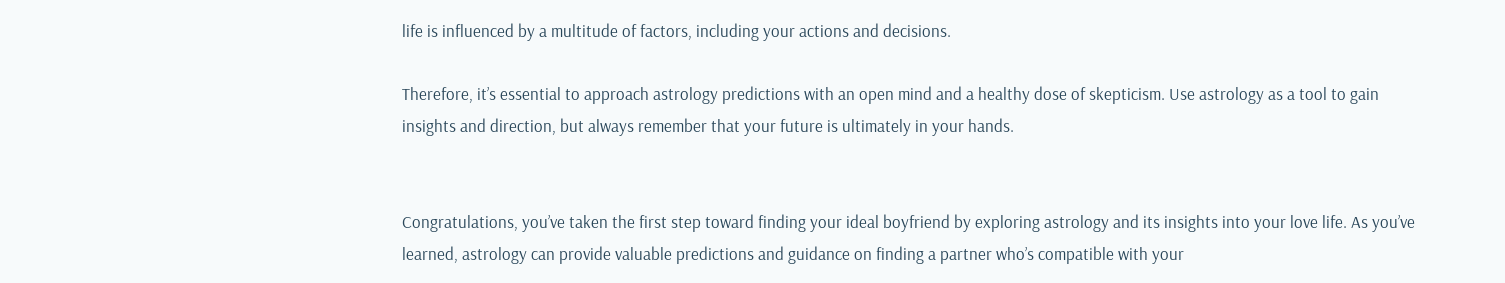life is influenced by a multitude of factors, including your actions and decisions.

Therefore, it’s essential to approach astrology predictions with an open mind and a healthy dose of skepticism. Use astrology as a tool to gain insights and direction, but always remember that your future is ultimately in your hands.


Congratulations, you’ve taken the first step toward finding your ideal boyfriend by exploring astrology and its insights into your love life. As you’ve learned, astrology can provide valuable predictions and guidance on finding a partner who’s compatible with your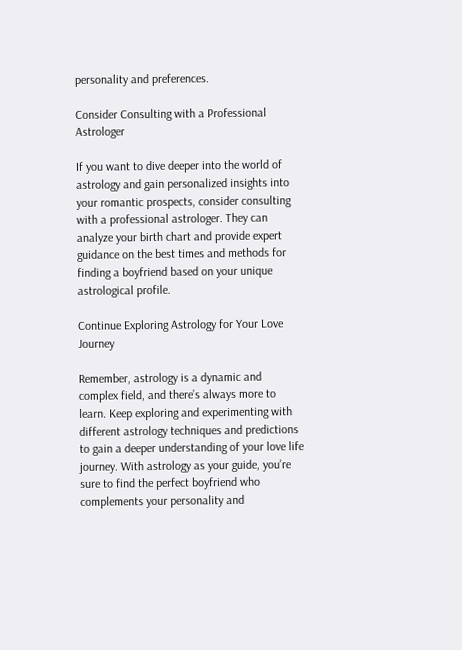personality and preferences.

Consider Consulting with a Professional Astrologer

If you want to dive deeper into the world of astrology and gain personalized insights into your romantic prospects, consider consulting with a professional astrologer. They can analyze your birth chart and provide expert guidance on the best times and methods for finding a boyfriend based on your unique astrological profile.

Continue Exploring Astrology for Your Love Journey

Remember, astrology is a dynamic and complex field, and there’s always more to learn. Keep exploring and experimenting with different astrology techniques and predictions to gain a deeper understanding of your love life journey. With astrology as your guide, you’re sure to find the perfect boyfriend who complements your personality and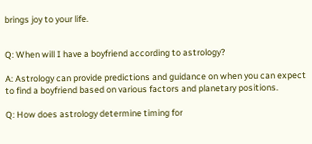brings joy to your life.


Q: When will I have a boyfriend according to astrology?

A: Astrology can provide predictions and guidance on when you can expect to find a boyfriend based on various factors and planetary positions.

Q: How does astrology determine timing for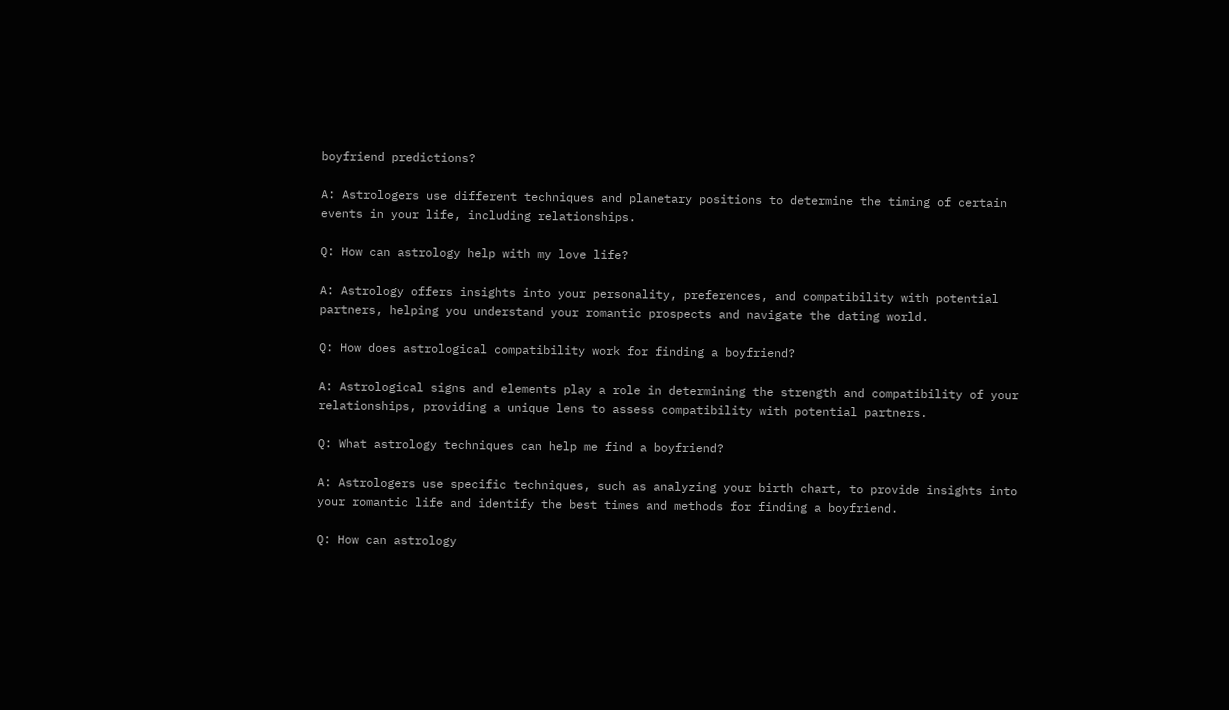boyfriend predictions?

A: Astrologers use different techniques and planetary positions to determine the timing of certain events in your life, including relationships.

Q: How can astrology help with my love life?

A: Astrology offers insights into your personality, preferences, and compatibility with potential partners, helping you understand your romantic prospects and navigate the dating world.

Q: How does astrological compatibility work for finding a boyfriend?

A: Astrological signs and elements play a role in determining the strength and compatibility of your relationships, providing a unique lens to assess compatibility with potential partners.

Q: What astrology techniques can help me find a boyfriend?

A: Astrologers use specific techniques, such as analyzing your birth chart, to provide insights into your romantic life and identify the best times and methods for finding a boyfriend.

Q: How can astrology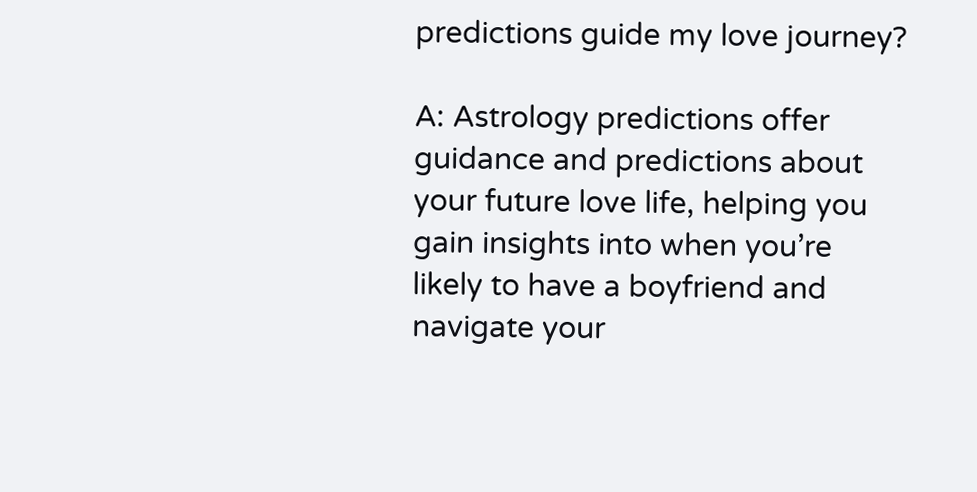predictions guide my love journey?

A: Astrology predictions offer guidance and predictions about your future love life, helping you gain insights into when you’re likely to have a boyfriend and navigate your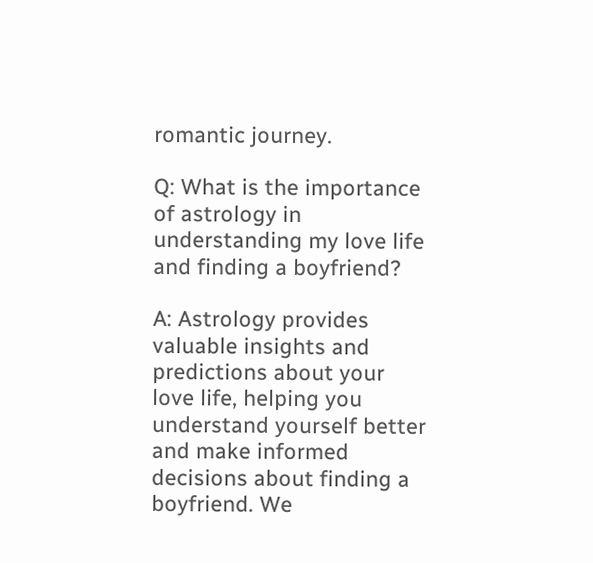romantic journey.

Q: What is the importance of astrology in understanding my love life and finding a boyfriend?

A: Astrology provides valuable insights and predictions about your love life, helping you understand yourself better and make informed decisions about finding a boyfriend. We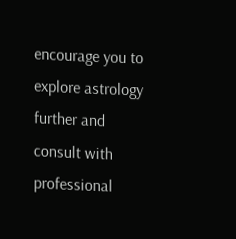encourage you to explore astrology further and consult with professional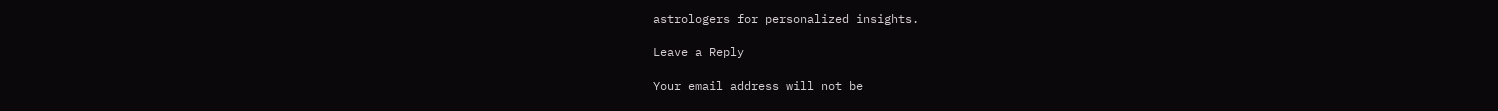astrologers for personalized insights.

Leave a Reply

Your email address will not be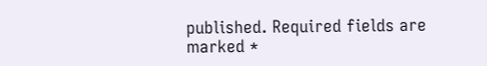published. Required fields are marked *